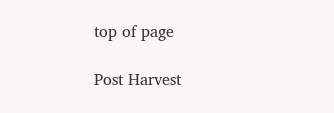top of page

Post Harvest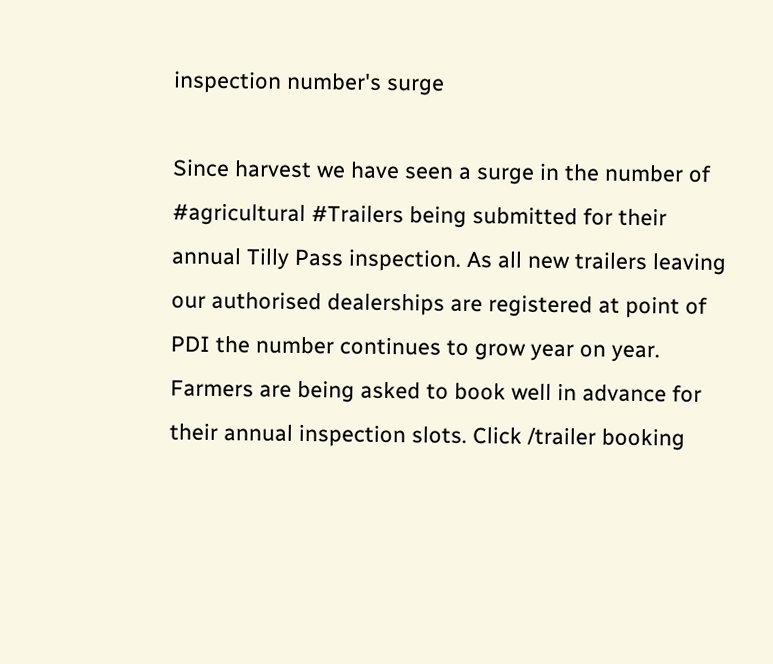inspection number's surge

Since harvest we have seen a surge in the number of #agricultural #Trailers being submitted for their annual Tilly Pass inspection. As all new trailers leaving our authorised dealerships are registered at point of PDI the number continues to grow year on year. Farmers are being asked to book well in advance for their annual inspection slots. Click /trailer booking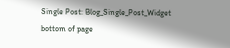Single Post: Blog_Single_Post_Widget
bottom of page